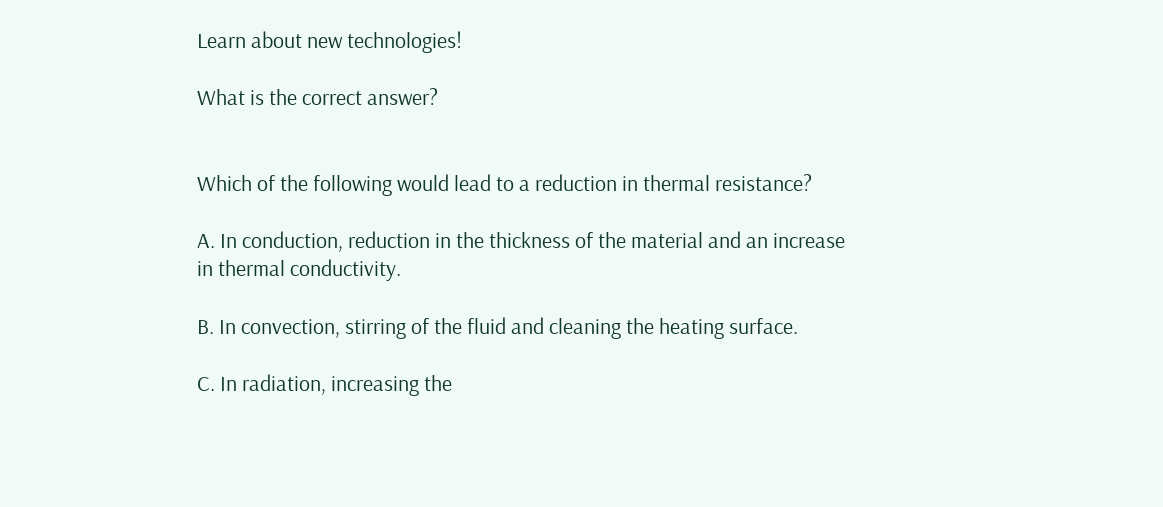Learn about new technologies!

What is the correct answer?


Which of the following would lead to a reduction in thermal resistance?

A. In conduction, reduction in the thickness of the material and an increase in thermal conductivity.

B. In convection, stirring of the fluid and cleaning the heating surface.

C. In radiation, increasing the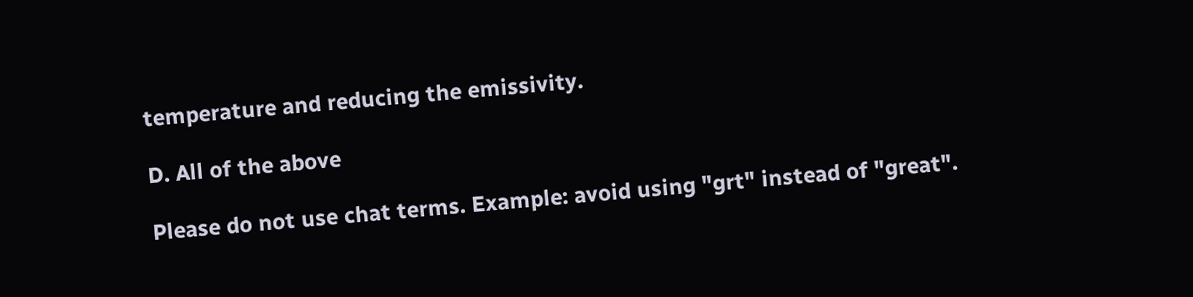temperature and reducing the emissivity.

D. All of the above

Please do not use chat terms. Example: avoid using "grt" instead of "great".